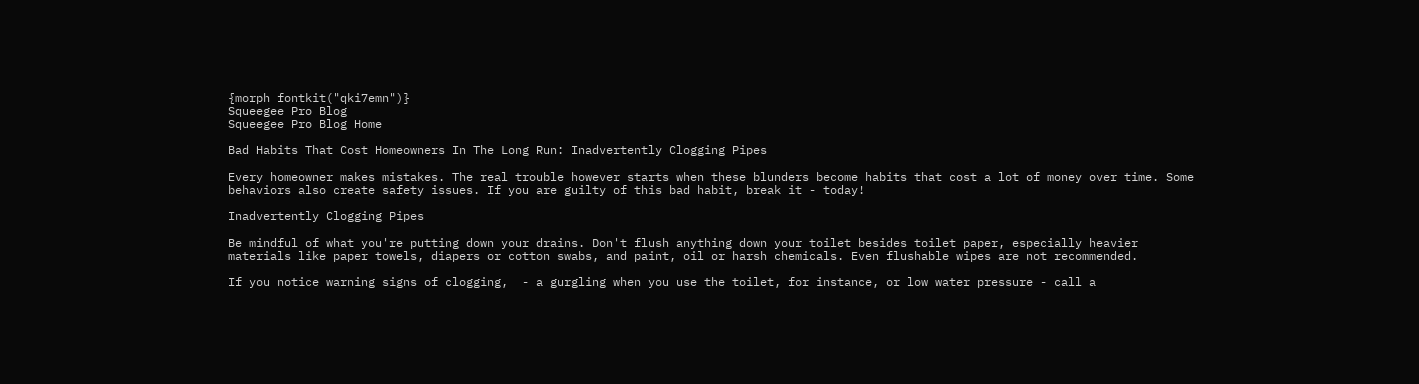{morph fontkit("qki7emn")}
Squeegee Pro Blog
Squeegee Pro Blog Home

Bad Habits That Cost Homeowners In The Long Run: Inadvertently Clogging Pipes

Every homeowner makes mistakes. The real trouble however starts when these blunders become habits that cost a lot of money over time. Some behaviors also create safety issues. If you are guilty of this bad habit, break it - today!

Inadvertently Clogging Pipes

Be mindful of what you're putting down your drains. Don't flush anything down your toilet besides toilet paper, especially heavier materials like paper towels, diapers or cotton swabs, and paint, oil or harsh chemicals. Even flushable wipes are not recommended.

If you notice warning signs of clogging,  - a gurgling when you use the toilet, for instance, or low water pressure - call a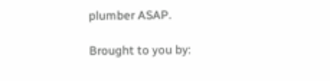plumber ASAP.

Brought to you by: